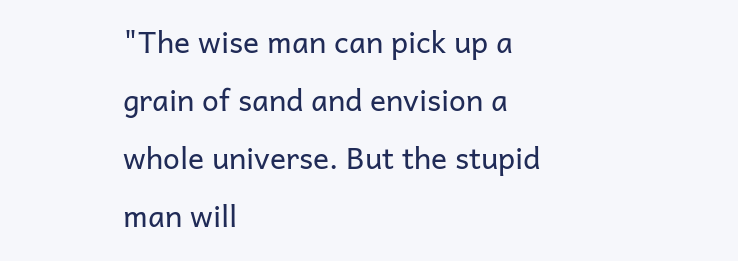"The wise man can pick up a grain of sand and envision a whole universe. But the stupid man will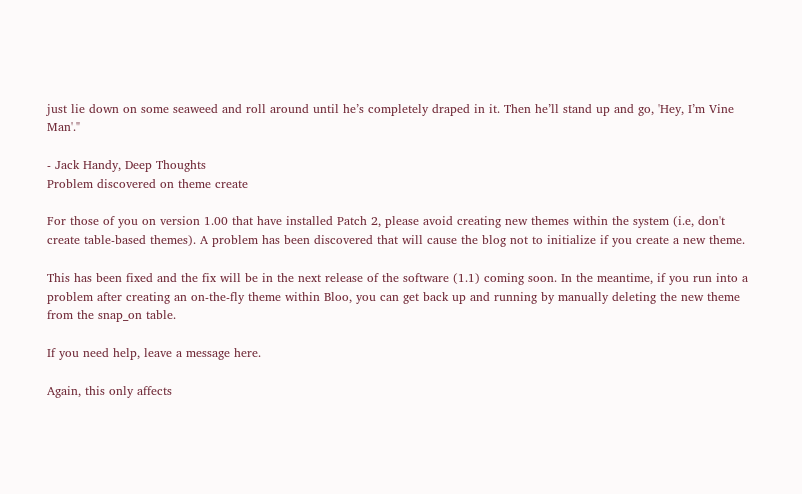just lie down on some seaweed and roll around until he’s completely draped in it. Then he’ll stand up and go, 'Hey, I’m Vine Man'."

- Jack Handy, Deep Thoughts
Problem discovered on theme create

For those of you on version 1.00 that have installed Patch 2, please avoid creating new themes within the system (i.e, don't create table-based themes). A problem has been discovered that will cause the blog not to initialize if you create a new theme.

This has been fixed and the fix will be in the next release of the software (1.1) coming soon. In the meantime, if you run into a problem after creating an on-the-fly theme within Bloo, you can get back up and running by manually deleting the new theme from the snap_on table.

If you need help, leave a message here.

Again, this only affects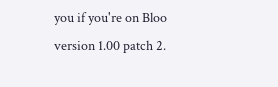you if you're on Bloo version 1.00 patch 2.